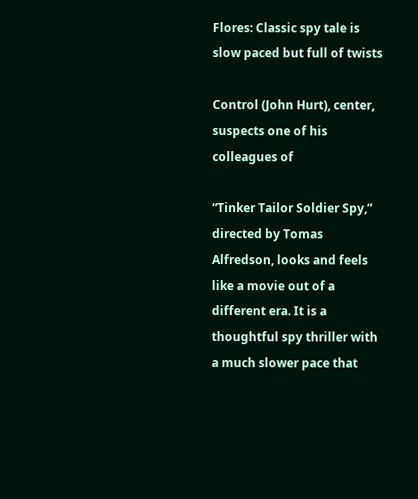Flores: Classic spy tale is slow paced but full of twists

Control (John Hurt), center, suspects one of his colleagues of

“Tinker Tailor Soldier Spy,” directed by Tomas Alfredson, looks and feels like a movie out of a different era. It is a thoughtful spy thriller with a much slower pace that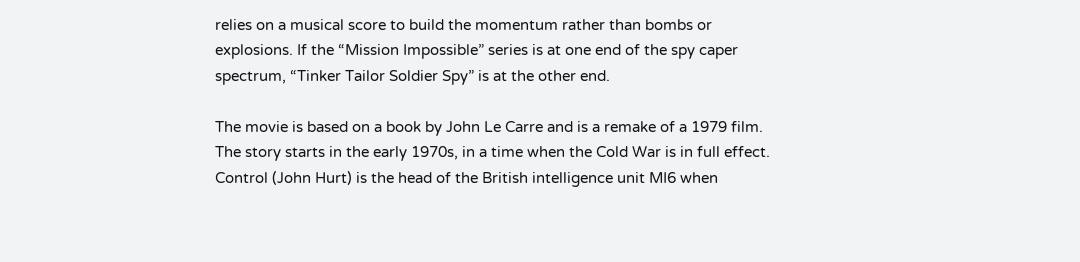relies on a musical score to build the momentum rather than bombs or explosions. If the “Mission Impossible” series is at one end of the spy caper spectrum, “Tinker Tailor Soldier Spy” is at the other end.

The movie is based on a book by John Le Carre and is a remake of a 1979 film. The story starts in the early 1970s, in a time when the Cold War is in full effect. Control (John Hurt) is the head of the British intelligence unit MI6 when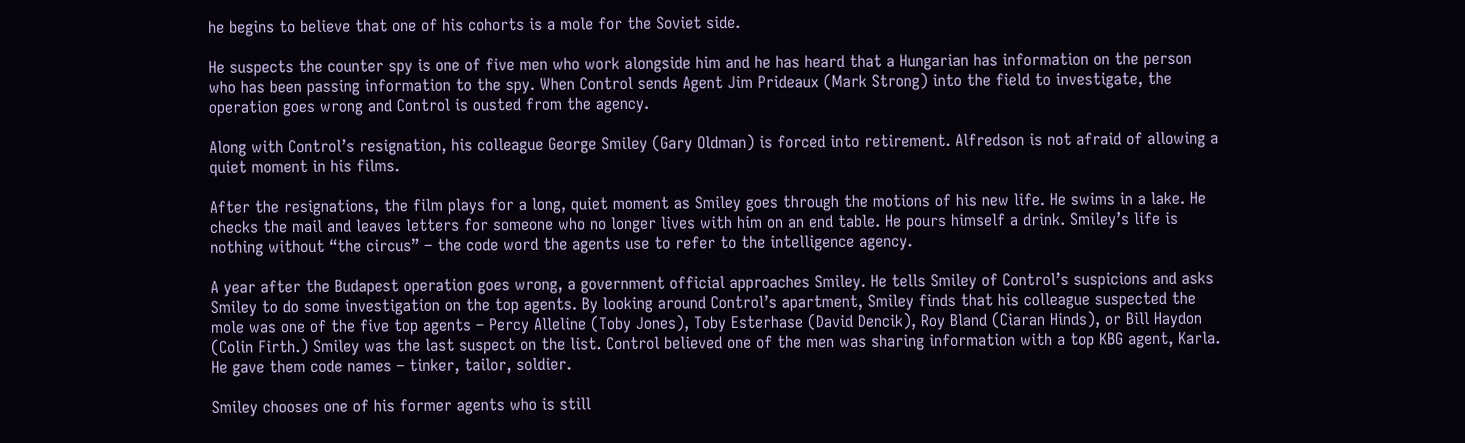he begins to believe that one of his cohorts is a mole for the Soviet side.

He suspects the counter spy is one of five men who work alongside him and he has heard that a Hungarian has information on the person who has been passing information to the spy. When Control sends Agent Jim Prideaux (Mark Strong) into the field to investigate, the operation goes wrong and Control is ousted from the agency.

Along with Control’s resignation, his colleague George Smiley (Gary Oldman) is forced into retirement. Alfredson is not afraid of allowing a quiet moment in his films.

After the resignations, the film plays for a long, quiet moment as Smiley goes through the motions of his new life. He swims in a lake. He checks the mail and leaves letters for someone who no longer lives with him on an end table. He pours himself a drink. Smiley’s life is nothing without “the circus” – the code word the agents use to refer to the intelligence agency.

A year after the Budapest operation goes wrong, a government official approaches Smiley. He tells Smiley of Control’s suspicions and asks Smiley to do some investigation on the top agents. By looking around Control’s apartment, Smiley finds that his colleague suspected the mole was one of the five top agents – Percy Alleline (Toby Jones), Toby Esterhase (David Dencik), Roy Bland (Ciaran Hinds), or Bill Haydon (Colin Firth.) Smiley was the last suspect on the list. Control believed one of the men was sharing information with a top KBG agent, Karla. He gave them code names – tinker, tailor, soldier.

Smiley chooses one of his former agents who is still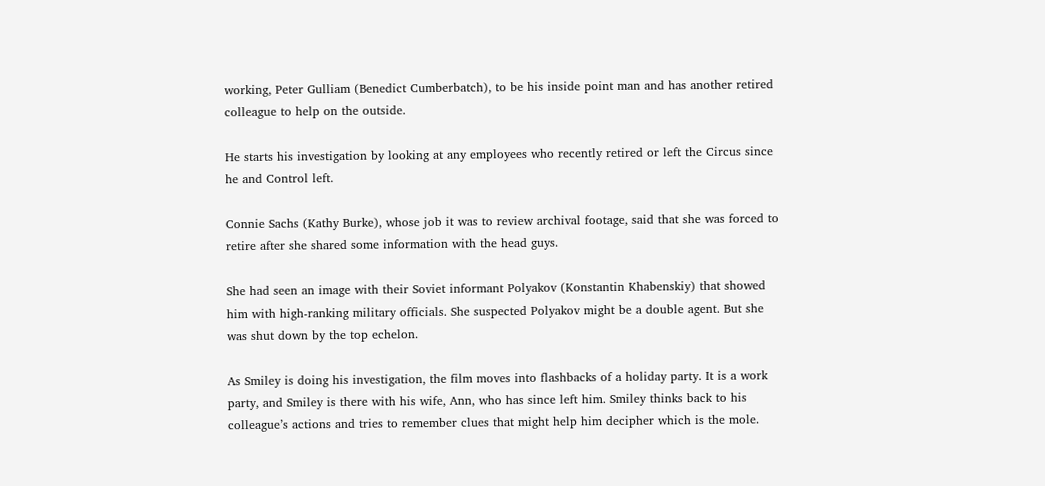working, Peter Gulliam (Benedict Cumberbatch), to be his inside point man and has another retired colleague to help on the outside.

He starts his investigation by looking at any employees who recently retired or left the Circus since he and Control left.

Connie Sachs (Kathy Burke), whose job it was to review archival footage, said that she was forced to retire after she shared some information with the head guys.

She had seen an image with their Soviet informant Polyakov (Konstantin Khabenskiy) that showed him with high-ranking military officials. She suspected Polyakov might be a double agent. But she was shut down by the top echelon.

As Smiley is doing his investigation, the film moves into flashbacks of a holiday party. It is a work party, and Smiley is there with his wife, Ann, who has since left him. Smiley thinks back to his colleague’s actions and tries to remember clues that might help him decipher which is the mole.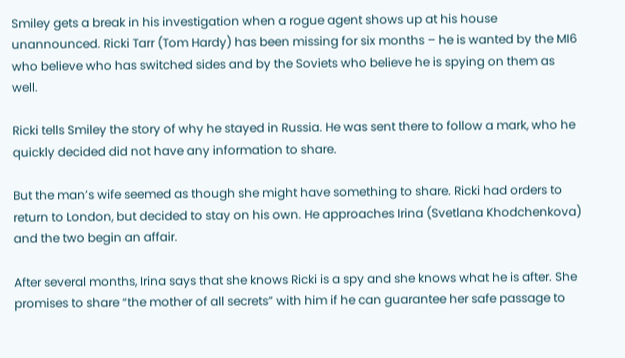Smiley gets a break in his investigation when a rogue agent shows up at his house unannounced. Ricki Tarr (Tom Hardy) has been missing for six months – he is wanted by the MI6 who believe who has switched sides and by the Soviets who believe he is spying on them as well.

Ricki tells Smiley the story of why he stayed in Russia. He was sent there to follow a mark, who he quickly decided did not have any information to share.

But the man’s wife seemed as though she might have something to share. Ricki had orders to return to London, but decided to stay on his own. He approaches Irina (Svetlana Khodchenkova) and the two begin an affair.

After several months, Irina says that she knows Ricki is a spy and she knows what he is after. She promises to share “the mother of all secrets” with him if he can guarantee her safe passage to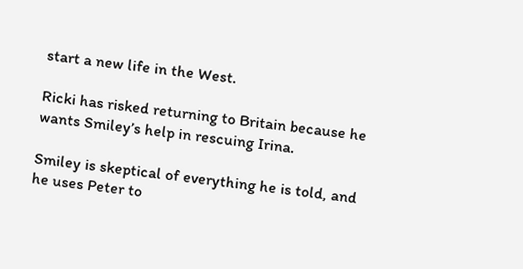start a new life in the West.

Ricki has risked returning to Britain because he wants Smiley’s help in rescuing Irina.

Smiley is skeptical of everything he is told, and he uses Peter to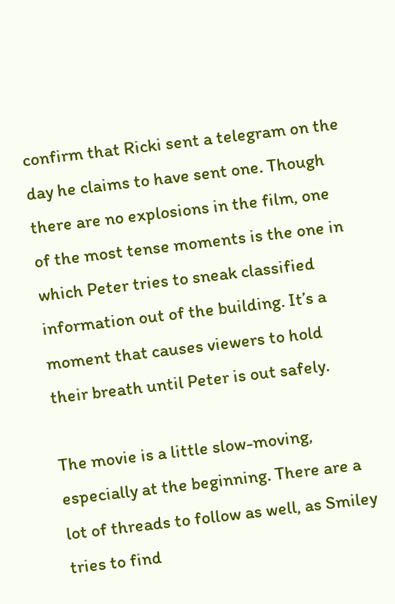confirm that Ricki sent a telegram on the day he claims to have sent one. Though there are no explosions in the film, one of the most tense moments is the one in which Peter tries to sneak classified information out of the building. It’s a moment that causes viewers to hold their breath until Peter is out safely.

The movie is a little slow-moving, especially at the beginning. There are a lot of threads to follow as well, as Smiley tries to find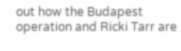out how the Budapest operation and Ricki Tarr are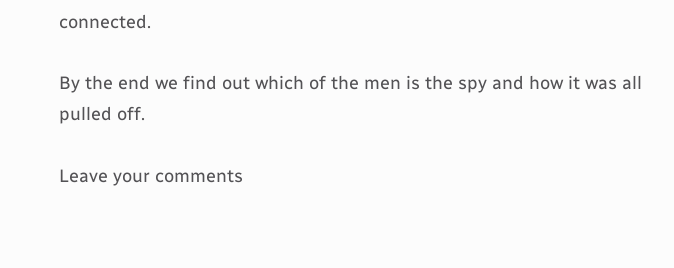connected.

By the end we find out which of the men is the spy and how it was all pulled off.

Leave your comments